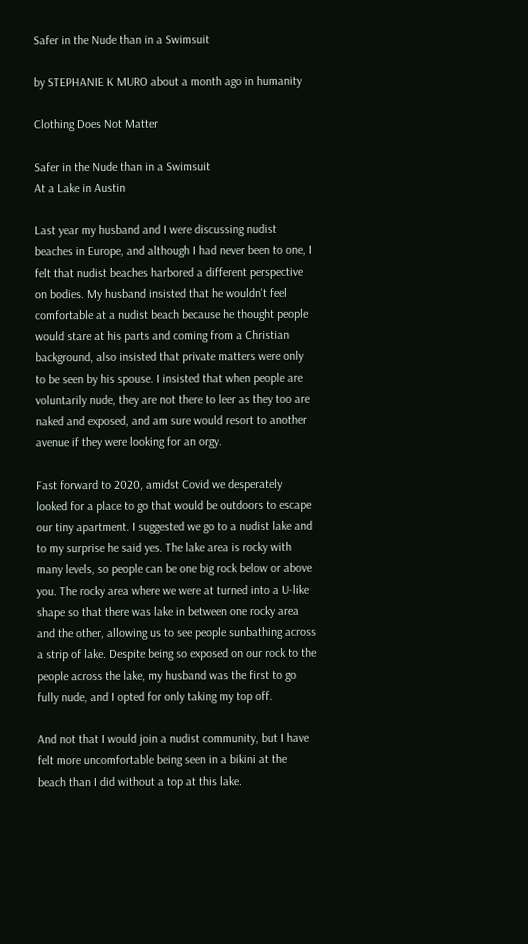Safer in the Nude than in a Swimsuit

by STEPHANIE K MURO about a month ago in humanity

Clothing Does Not Matter

Safer in the Nude than in a Swimsuit
At a Lake in Austin

Last year my husband and I were discussing nudist beaches in Europe, and although I had never been to one, I felt that nudist beaches harbored a different perspective on bodies. My husband insisted that he wouldn't feel comfortable at a nudist beach because he thought people would stare at his parts and coming from a Christian background, also insisted that private matters were only to be seen by his spouse. I insisted that when people are voluntarily nude, they are not there to leer as they too are naked and exposed, and am sure would resort to another avenue if they were looking for an orgy.

Fast forward to 2020, amidst Covid we desperately looked for a place to go that would be outdoors to escape our tiny apartment. I suggested we go to a nudist lake and to my surprise he said yes. The lake area is rocky with many levels, so people can be one big rock below or above you. The rocky area where we were at turned into a U-like shape so that there was lake in between one rocky area and the other, allowing us to see people sunbathing across a strip of lake. Despite being so exposed on our rock to the people across the lake, my husband was the first to go fully nude, and I opted for only taking my top off.

And not that I would join a nudist community, but I have felt more uncomfortable being seen in a bikini at the beach than I did without a top at this lake.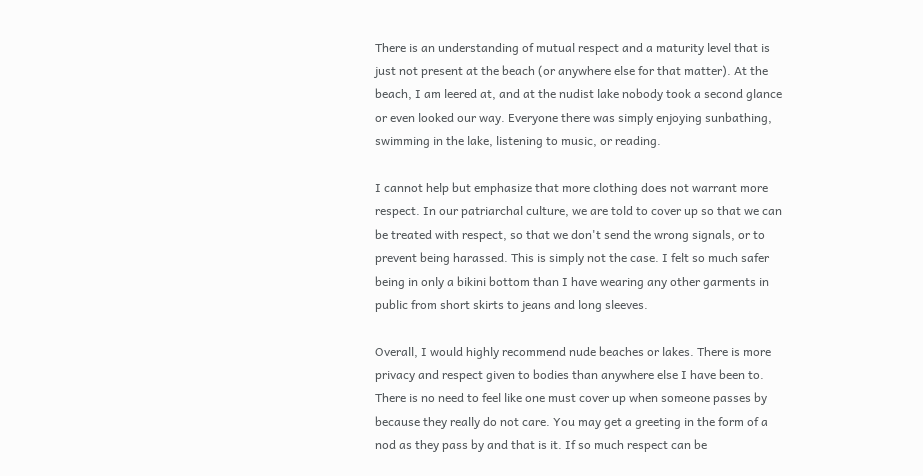There is an understanding of mutual respect and a maturity level that is just not present at the beach (or anywhere else for that matter). At the beach, I am leered at, and at the nudist lake nobody took a second glance or even looked our way. Everyone there was simply enjoying sunbathing, swimming in the lake, listening to music, or reading.

I cannot help but emphasize that more clothing does not warrant more respect. In our patriarchal culture, we are told to cover up so that we can be treated with respect, so that we don't send the wrong signals, or to prevent being harassed. This is simply not the case. I felt so much safer being in only a bikini bottom than I have wearing any other garments in public from short skirts to jeans and long sleeves.

Overall, I would highly recommend nude beaches or lakes. There is more privacy and respect given to bodies than anywhere else I have been to. There is no need to feel like one must cover up when someone passes by because they really do not care. You may get a greeting in the form of a nod as they pass by and that is it. If so much respect can be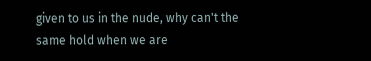given to us in the nude, why can't the same hold when we are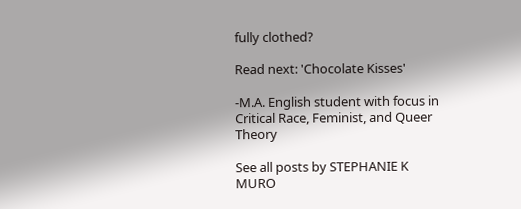fully clothed?

Read next: 'Chocolate Kisses'

-M.A. English student with focus in Critical Race, Feminist, and Queer Theory

See all posts by STEPHANIE K MURO